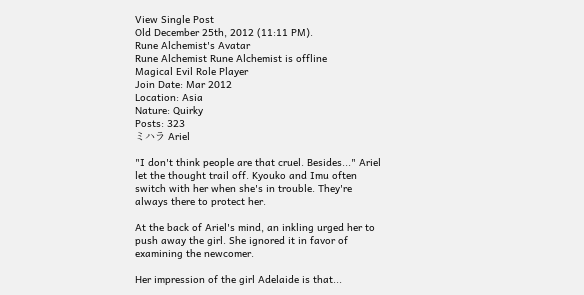View Single Post
Old December 25th, 2012 (11:11 PM).
Rune Alchemist's Avatar
Rune Alchemist Rune Alchemist is offline
Magical Evil Role Player
Join Date: Mar 2012
Location: Asia
Nature: Quirky
Posts: 323
ミハラ Ariel

"I don't think people are that cruel. Besides..." Ariel let the thought trail off. Kyouko and Imu often switch with her when she's in trouble. They're always there to protect her.

At the back of Ariel's mind, an inkling urged her to push away the girl. She ignored it in favor of examining the newcomer.

Her impression of the girl Adelaide is that...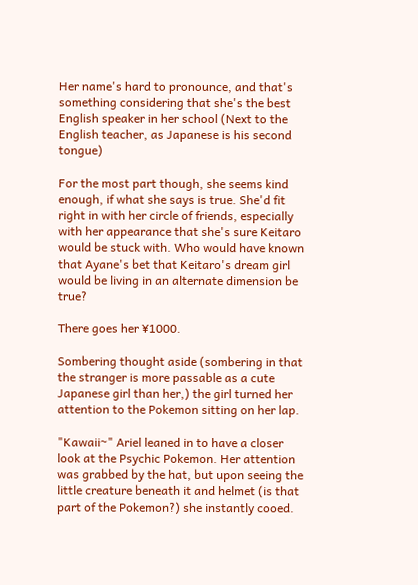Her name's hard to pronounce, and that's something considering that she's the best English speaker in her school (Next to the English teacher, as Japanese is his second tongue)

For the most part though, she seems kind enough, if what she says is true. She'd fit right in with her circle of friends, especially with her appearance that she's sure Keitaro would be stuck with. Who would have known that Ayane's bet that Keitaro's dream girl would be living in an alternate dimension be true?

There goes her ¥1000.

Sombering thought aside (sombering in that the stranger is more passable as a cute Japanese girl than her,) the girl turned her attention to the Pokemon sitting on her lap.

"Kawaii~" Ariel leaned in to have a closer look at the Psychic Pokemon. Her attention was grabbed by the hat, but upon seeing the little creature beneath it and helmet (is that part of the Pokemon?) she instantly cooed.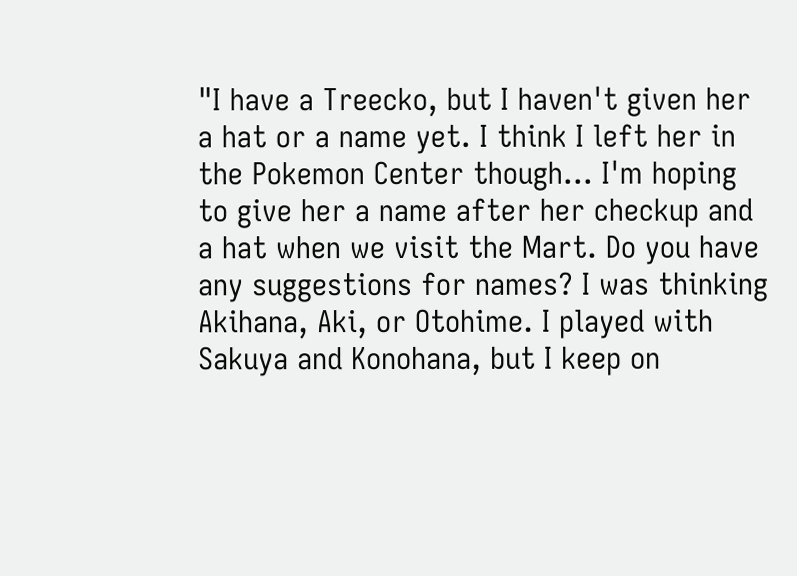"I have a Treecko, but I haven't given her a hat or a name yet. I think I left her in the Pokemon Center though... I'm hoping to give her a name after her checkup and a hat when we visit the Mart. Do you have any suggestions for names? I was thinking Akihana, Aki, or Otohime. I played with Sakuya and Konohana, but I keep on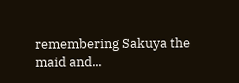remembering Sakuya the maid and...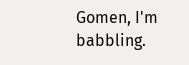Gomen, I'm babbling.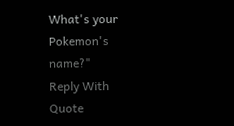What's your Pokemon's name?"
Reply With Quote